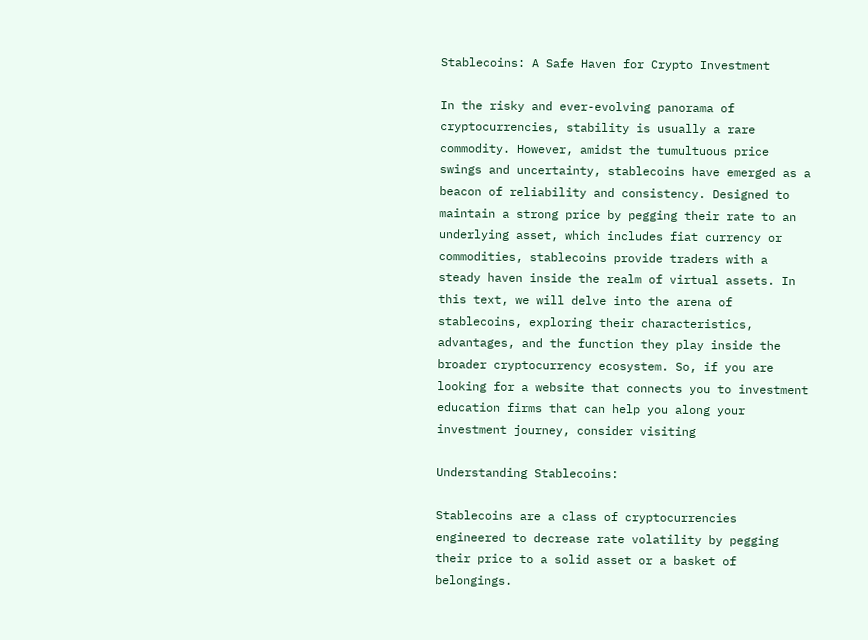Stablecoins: A Safe Haven for Crypto Investment

In the risky and ever-evolving panorama of cryptocurrencies, stability is usually a rare commodity. However, amidst the tumultuous price swings and uncertainty, stablecoins have emerged as a beacon of reliability and consistency. Designed to maintain a strong price by pegging their rate to an underlying asset, which includes fiat currency or commodities, stablecoins provide traders with a steady haven inside the realm of virtual assets. In this text, we will delve into the arena of stablecoins, exploring their characteristics, advantages, and the function they play inside the broader cryptocurrency ecosystem. So, if you are looking for a website that connects you to investment education firms that can help you along your investment journey, consider visiting

Understanding Stablecoins:

Stablecoins are a class of cryptocurrencies engineered to decrease rate volatility by pegging their price to a solid asset or a basket of belongings.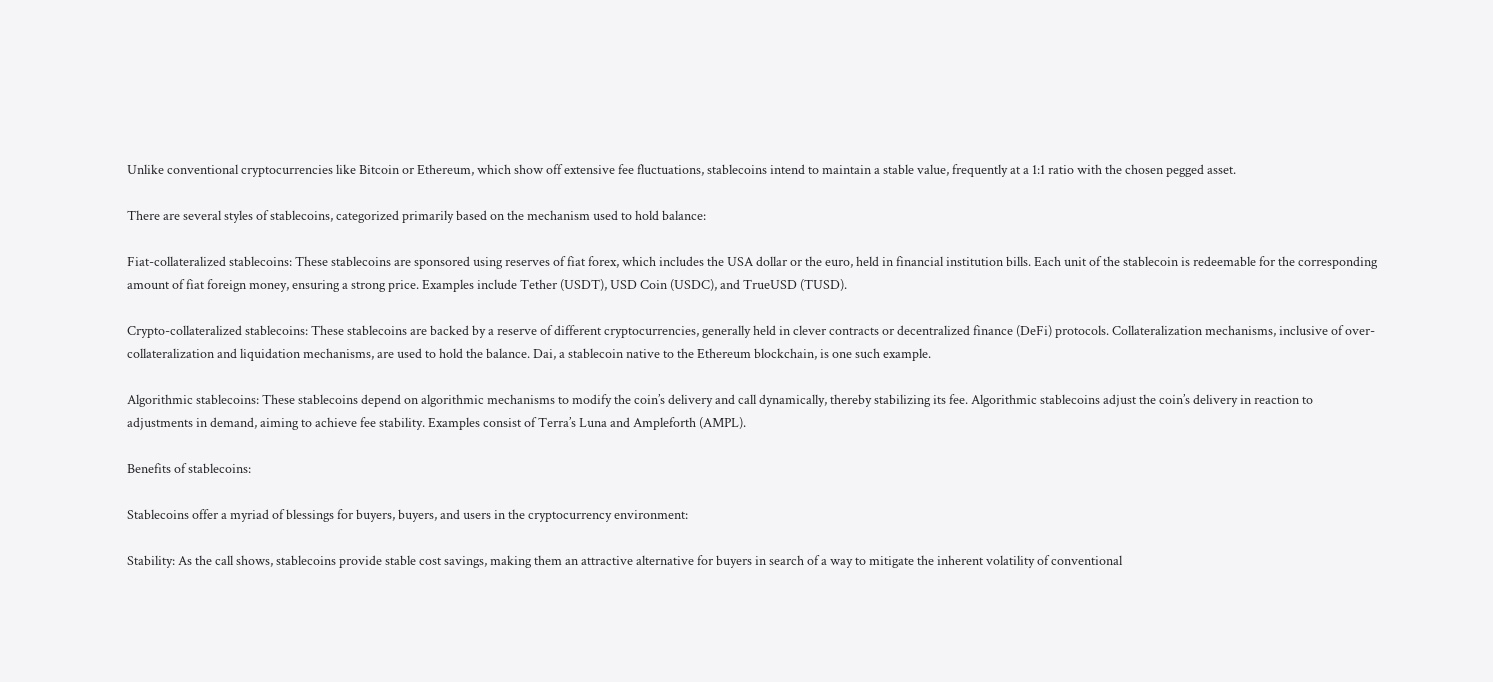Unlike conventional cryptocurrencies like Bitcoin or Ethereum, which show off extensive fee fluctuations, stablecoins intend to maintain a stable value, frequently at a 1:1 ratio with the chosen pegged asset.

There are several styles of stablecoins, categorized primarily based on the mechanism used to hold balance:

Fiat-collateralized stablecoins: These stablecoins are sponsored using reserves of fiat forex, which includes the USA dollar or the euro, held in financial institution bills. Each unit of the stablecoin is redeemable for the corresponding amount of fiat foreign money, ensuring a strong price. Examples include Tether (USDT), USD Coin (USDC), and TrueUSD (TUSD).

Crypto-collateralized stablecoins: These stablecoins are backed by a reserve of different cryptocurrencies, generally held in clever contracts or decentralized finance (DeFi) protocols. Collateralization mechanisms, inclusive of over-collateralization and liquidation mechanisms, are used to hold the balance. Dai, a stablecoin native to the Ethereum blockchain, is one such example.

Algorithmic stablecoins: These stablecoins depend on algorithmic mechanisms to modify the coin’s delivery and call dynamically, thereby stabilizing its fee. Algorithmic stablecoins adjust the coin’s delivery in reaction to adjustments in demand, aiming to achieve fee stability. Examples consist of Terra’s Luna and Ampleforth (AMPL).

Benefits of stablecoins:

Stablecoins offer a myriad of blessings for buyers, buyers, and users in the cryptocurrency environment:

Stability: As the call shows, stablecoins provide stable cost savings, making them an attractive alternative for buyers in search of a way to mitigate the inherent volatility of conventional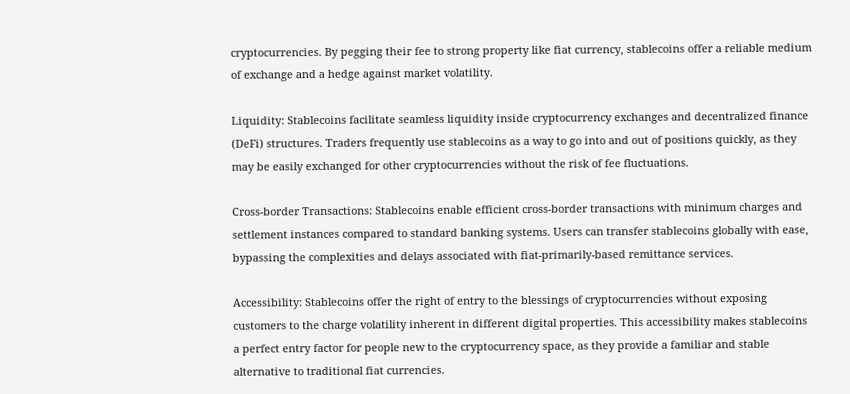cryptocurrencies. By pegging their fee to strong property like fiat currency, stablecoins offer a reliable medium of exchange and a hedge against market volatility.

Liquidity: Stablecoins facilitate seamless liquidity inside cryptocurrency exchanges and decentralized finance (DeFi) structures. Traders frequently use stablecoins as a way to go into and out of positions quickly, as they may be easily exchanged for other cryptocurrencies without the risk of fee fluctuations.

Cross-border Transactions: Stablecoins enable efficient cross-border transactions with minimum charges and settlement instances compared to standard banking systems. Users can transfer stablecoins globally with ease, bypassing the complexities and delays associated with fiat-primarily-based remittance services.

Accessibility: Stablecoins offer the right of entry to the blessings of cryptocurrencies without exposing customers to the charge volatility inherent in different digital properties. This accessibility makes stablecoins a perfect entry factor for people new to the cryptocurrency space, as they provide a familiar and stable alternative to traditional fiat currencies.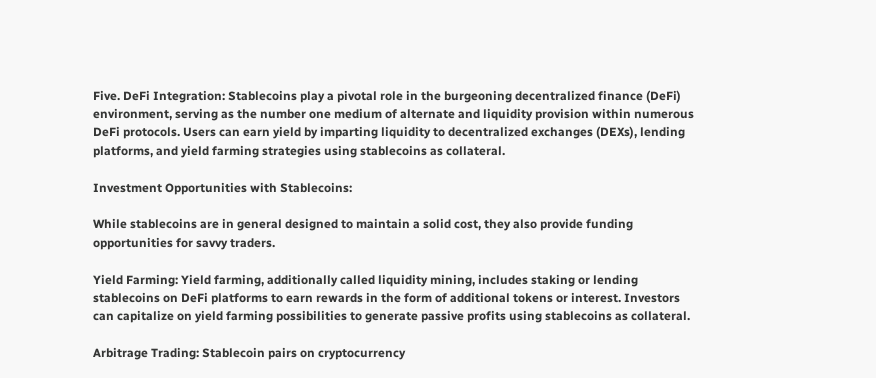Five. DeFi Integration: Stablecoins play a pivotal role in the burgeoning decentralized finance (DeFi) environment, serving as the number one medium of alternate and liquidity provision within numerous DeFi protocols. Users can earn yield by imparting liquidity to decentralized exchanges (DEXs), lending platforms, and yield farming strategies using stablecoins as collateral.

Investment Opportunities with Stablecoins:

While stablecoins are in general designed to maintain a solid cost, they also provide funding opportunities for savvy traders.

Yield Farming: Yield farming, additionally called liquidity mining, includes staking or lending stablecoins on DeFi platforms to earn rewards in the form of additional tokens or interest. Investors can capitalize on yield farming possibilities to generate passive profits using stablecoins as collateral.

Arbitrage Trading: Stablecoin pairs on cryptocurrency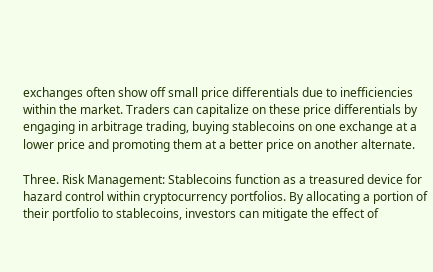exchanges often show off small price differentials due to inefficiencies within the market. Traders can capitalize on these price differentials by engaging in arbitrage trading, buying stablecoins on one exchange at a lower price and promoting them at a better price on another alternate.

Three. Risk Management: Stablecoins function as a treasured device for hazard control within cryptocurrency portfolios. By allocating a portion of their portfolio to stablecoins, investors can mitigate the effect of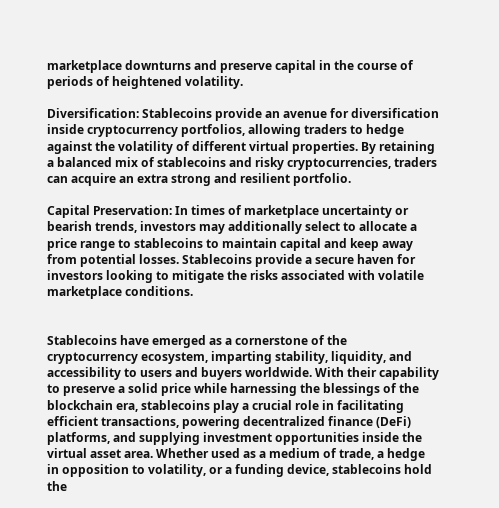marketplace downturns and preserve capital in the course of periods of heightened volatility.

Diversification: Stablecoins provide an avenue for diversification inside cryptocurrency portfolios, allowing traders to hedge against the volatility of different virtual properties. By retaining a balanced mix of stablecoins and risky cryptocurrencies, traders can acquire an extra strong and resilient portfolio.

Capital Preservation: In times of marketplace uncertainty or bearish trends, investors may additionally select to allocate a price range to stablecoins to maintain capital and keep away from potential losses. Stablecoins provide a secure haven for investors looking to mitigate the risks associated with volatile marketplace conditions.


Stablecoins have emerged as a cornerstone of the cryptocurrency ecosystem, imparting stability, liquidity, and accessibility to users and buyers worldwide. With their capability to preserve a solid price while harnessing the blessings of the blockchain era, stablecoins play a crucial role in facilitating efficient transactions, powering decentralized finance (DeFi) platforms, and supplying investment opportunities inside the virtual asset area. Whether used as a medium of trade, a hedge in opposition to volatility, or a funding device, stablecoins hold the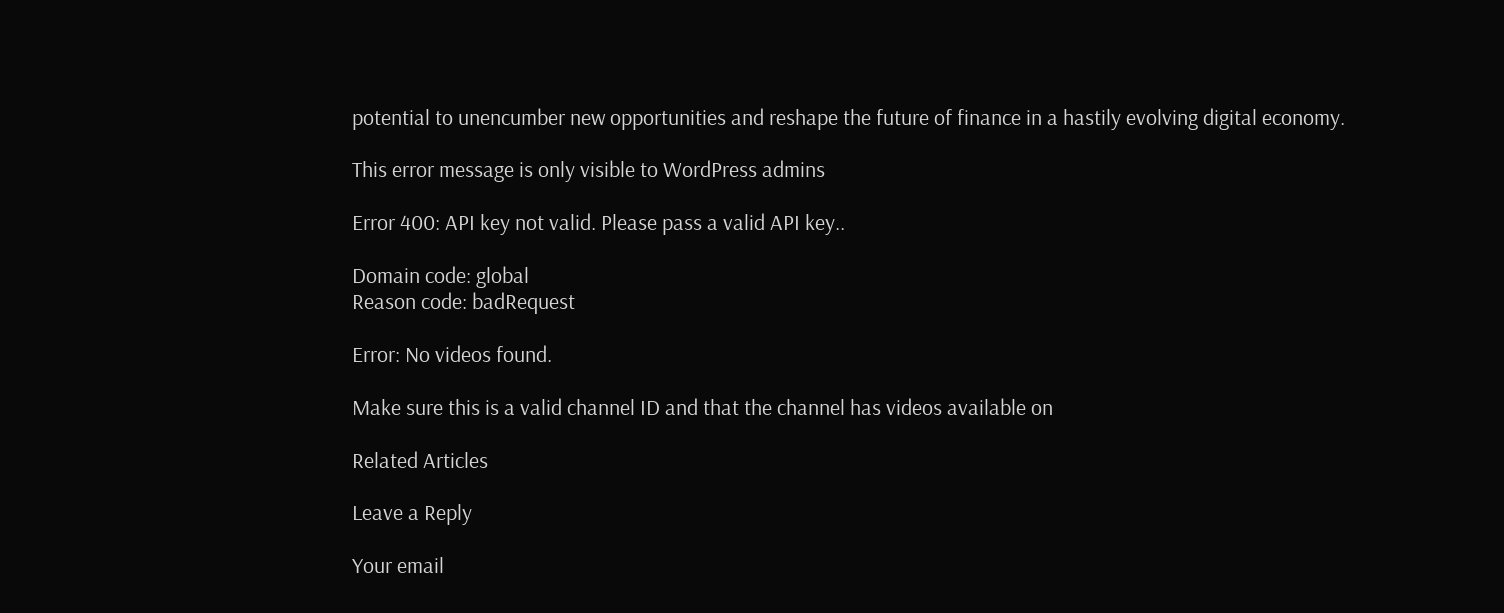potential to unencumber new opportunities and reshape the future of finance in a hastily evolving digital economy.

This error message is only visible to WordPress admins

Error 400: API key not valid. Please pass a valid API key..

Domain code: global
Reason code: badRequest

Error: No videos found.

Make sure this is a valid channel ID and that the channel has videos available on

Related Articles

Leave a Reply

Your email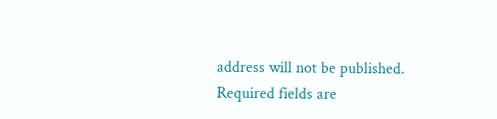address will not be published. Required fields are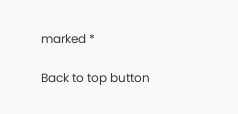marked *

Back to top button